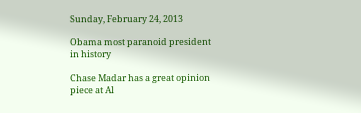Sunday, February 24, 2013

Obama most paranoid president in history

Chase Madar has a great opinion piece at Al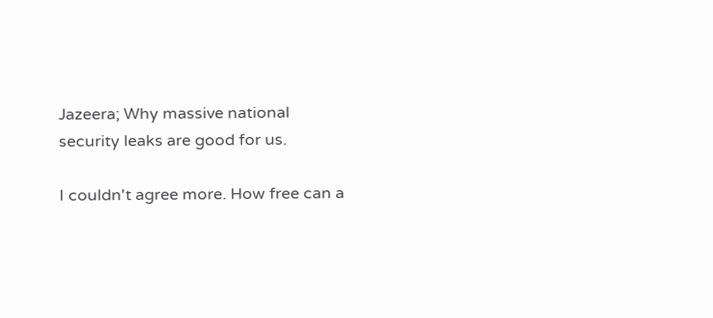Jazeera; Why massive national security leaks are good for us.

I couldn't agree more. How free can a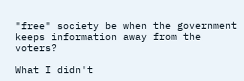"free" society be when the government keeps information away from the voters?

What I didn't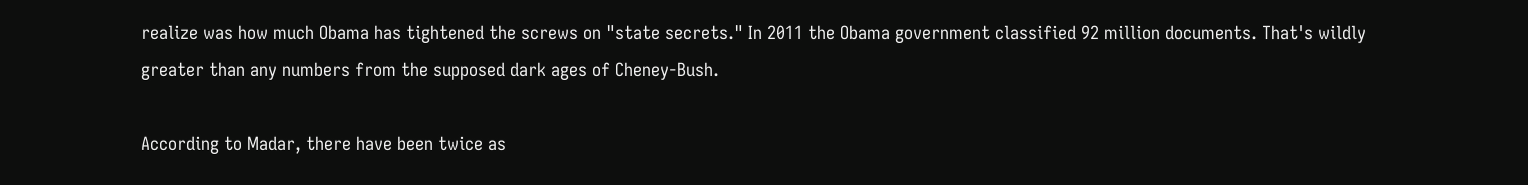realize was how much Obama has tightened the screws on "state secrets." In 2011 the Obama government classified 92 million documents. That's wildly greater than any numbers from the supposed dark ages of Cheney-Bush.

According to Madar, there have been twice as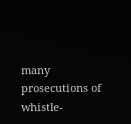many prosecutions of whistle-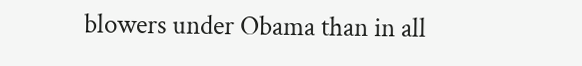blowers under Obama than in all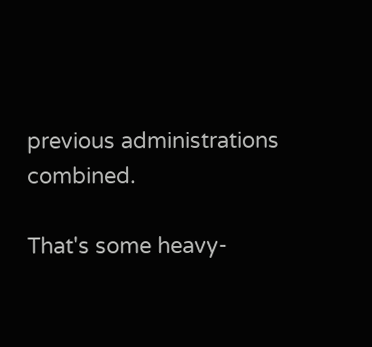previous administrations combined.

That's some heavy-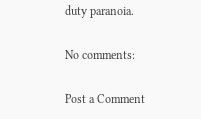duty paranoia.

No comments:

Post a Comment